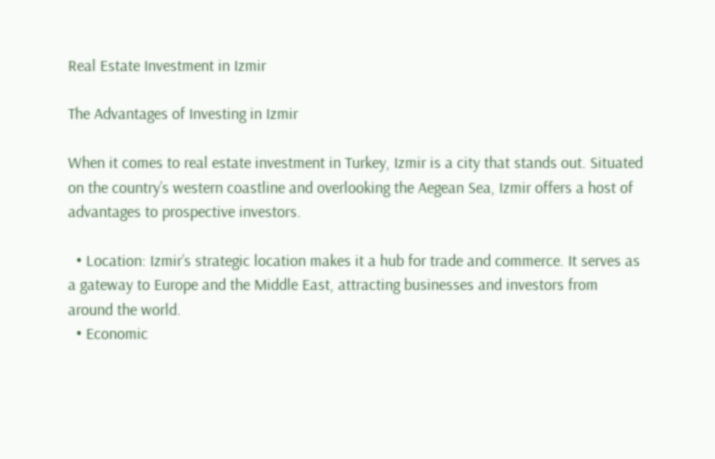Real Estate Investment in Izmir

The Advantages of Investing in Izmir

When it comes to real estate investment in Turkey, Izmir is a city that stands out. Situated on the country’s western coastline and overlooking the Aegean Sea, Izmir offers a host of advantages to prospective investors.

  • Location: Izmir’s strategic location makes it a hub for trade and commerce. It serves as a gateway to Europe and the Middle East, attracting businesses and investors from around the world.
  • Economic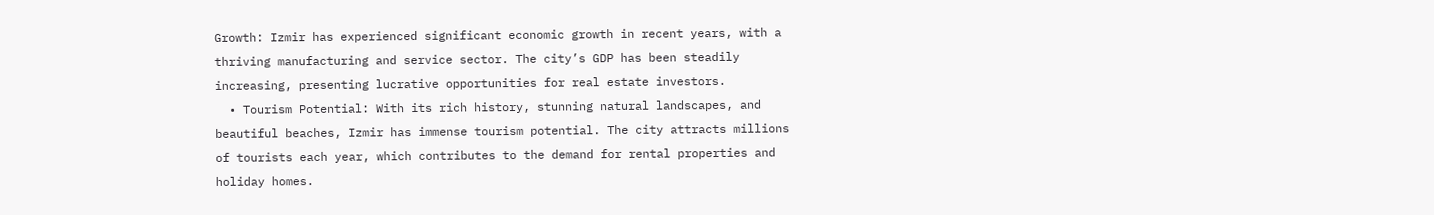Growth: Izmir has experienced significant economic growth in recent years, with a thriving manufacturing and service sector. The city’s GDP has been steadily increasing, presenting lucrative opportunities for real estate investors.
  • Tourism Potential: With its rich history, stunning natural landscapes, and beautiful beaches, Izmir has immense tourism potential. The city attracts millions of tourists each year, which contributes to the demand for rental properties and holiday homes.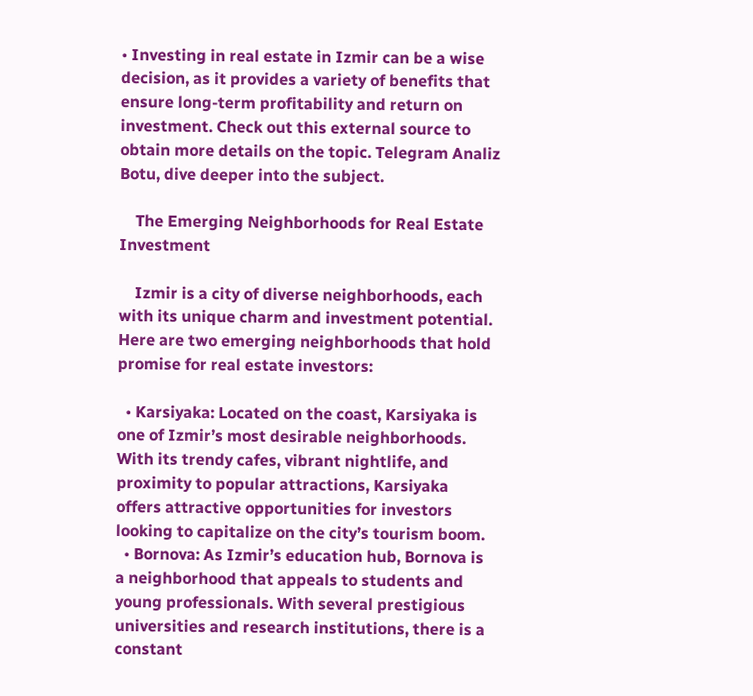• Investing in real estate in Izmir can be a wise decision, as it provides a variety of benefits that ensure long-term profitability and return on investment. Check out this external source to obtain more details on the topic. Telegram Analiz Botu, dive deeper into the subject.

    The Emerging Neighborhoods for Real Estate Investment

    Izmir is a city of diverse neighborhoods, each with its unique charm and investment potential. Here are two emerging neighborhoods that hold promise for real estate investors:

  • Karsiyaka: Located on the coast, Karsiyaka is one of Izmir’s most desirable neighborhoods. With its trendy cafes, vibrant nightlife, and proximity to popular attractions, Karsiyaka offers attractive opportunities for investors looking to capitalize on the city’s tourism boom.
  • Bornova: As Izmir’s education hub, Bornova is a neighborhood that appeals to students and young professionals. With several prestigious universities and research institutions, there is a constant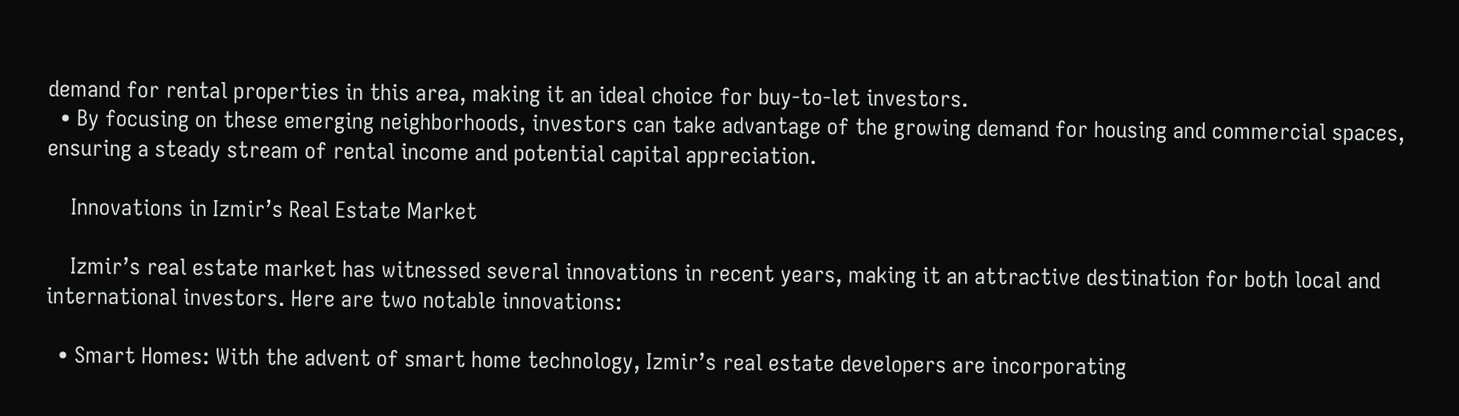demand for rental properties in this area, making it an ideal choice for buy-to-let investors.
  • By focusing on these emerging neighborhoods, investors can take advantage of the growing demand for housing and commercial spaces, ensuring a steady stream of rental income and potential capital appreciation.

    Innovations in Izmir’s Real Estate Market

    Izmir’s real estate market has witnessed several innovations in recent years, making it an attractive destination for both local and international investors. Here are two notable innovations:

  • Smart Homes: With the advent of smart home technology, Izmir’s real estate developers are incorporating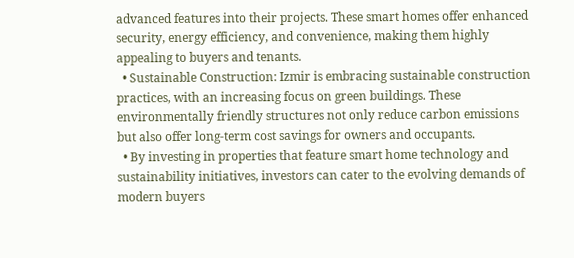advanced features into their projects. These smart homes offer enhanced security, energy efficiency, and convenience, making them highly appealing to buyers and tenants.
  • Sustainable Construction: Izmir is embracing sustainable construction practices, with an increasing focus on green buildings. These environmentally friendly structures not only reduce carbon emissions but also offer long-term cost savings for owners and occupants.
  • By investing in properties that feature smart home technology and sustainability initiatives, investors can cater to the evolving demands of modern buyers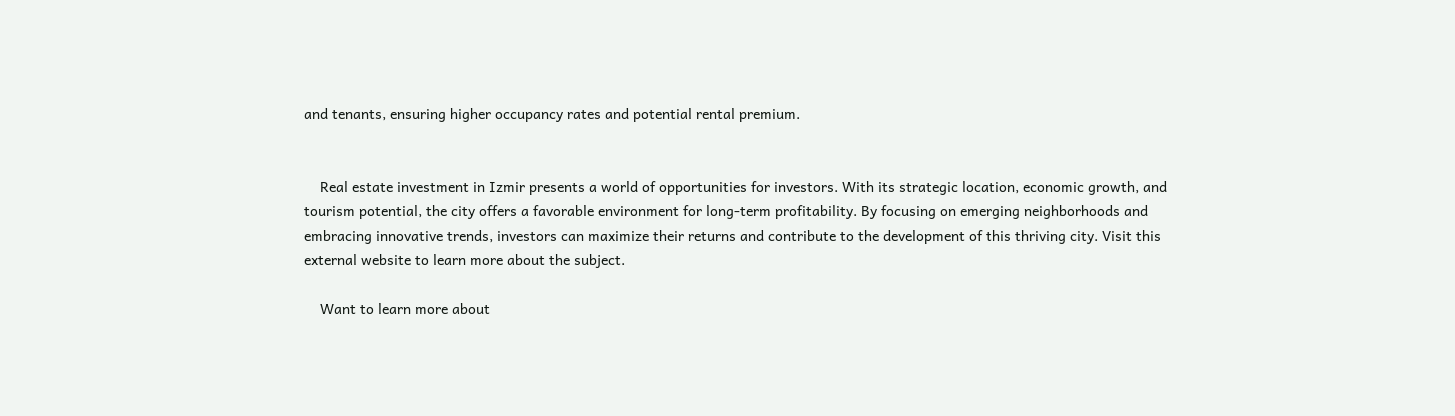and tenants, ensuring higher occupancy rates and potential rental premium.


    Real estate investment in Izmir presents a world of opportunities for investors. With its strategic location, economic growth, and tourism potential, the city offers a favorable environment for long-term profitability. By focusing on emerging neighborhoods and embracing innovative trends, investors can maximize their returns and contribute to the development of this thriving city. Visit this external website to learn more about the subject.

    Want to learn more about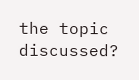the topic discussed?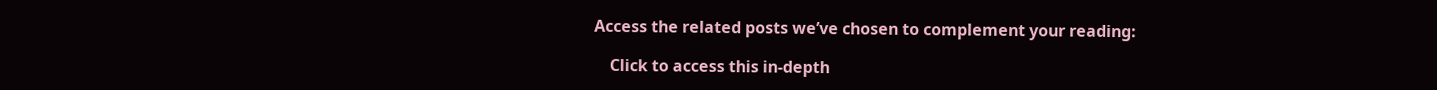Access the related posts we’ve chosen to complement your reading:

    Click to access this in-depth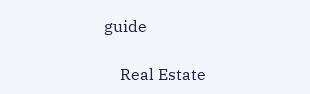guide

    Real Estate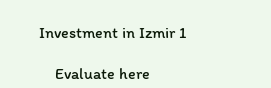Investment in Izmir 1

    Evaluate here